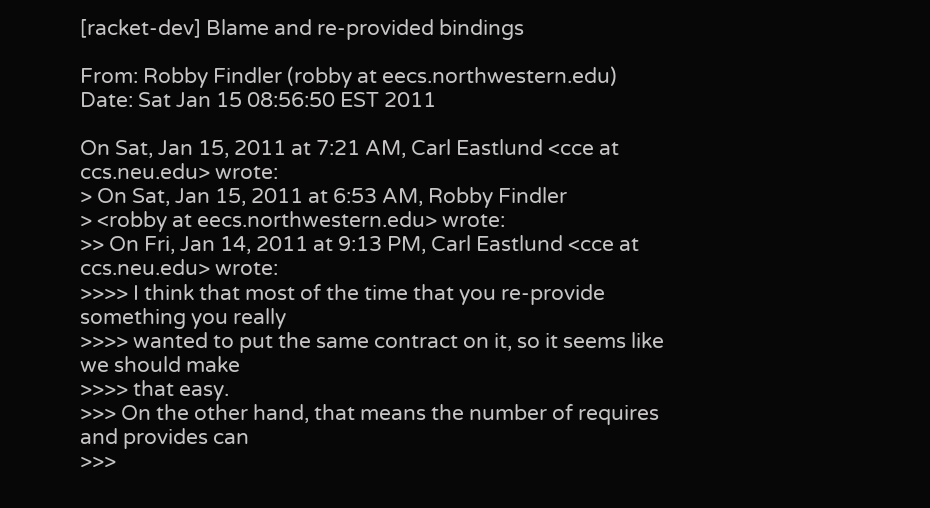[racket-dev] Blame and re-provided bindings

From: Robby Findler (robby at eecs.northwestern.edu)
Date: Sat Jan 15 08:56:50 EST 2011

On Sat, Jan 15, 2011 at 7:21 AM, Carl Eastlund <cce at ccs.neu.edu> wrote:
> On Sat, Jan 15, 2011 at 6:53 AM, Robby Findler
> <robby at eecs.northwestern.edu> wrote:
>> On Fri, Jan 14, 2011 at 9:13 PM, Carl Eastlund <cce at ccs.neu.edu> wrote:
>>>> I think that most of the time that you re-provide something you really
>>>> wanted to put the same contract on it, so it seems like we should make
>>>> that easy.
>>> On the other hand, that means the number of requires and provides can
>>>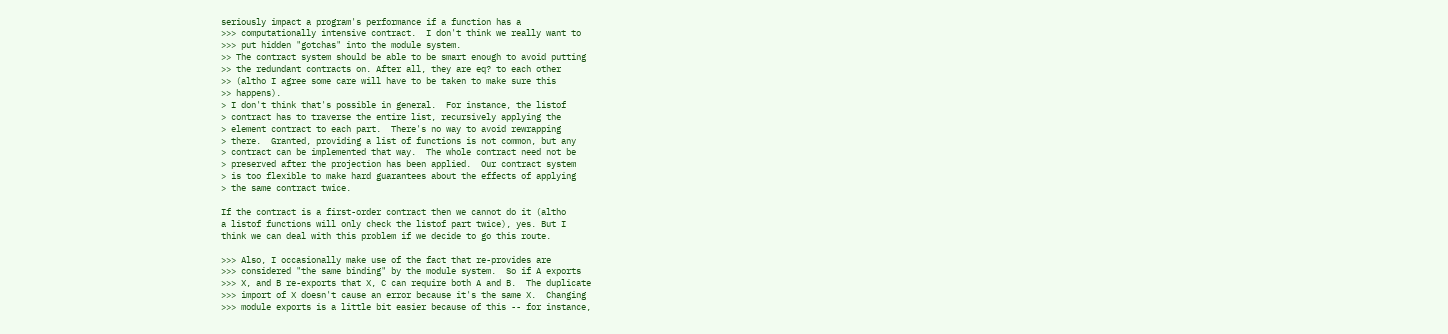seriously impact a program's performance if a function has a
>>> computationally intensive contract.  I don't think we really want to
>>> put hidden "gotchas" into the module system.
>> The contract system should be able to be smart enough to avoid putting
>> the redundant contracts on. After all, they are eq? to each other
>> (altho I agree some care will have to be taken to make sure this
>> happens).
> I don't think that's possible in general.  For instance, the listof
> contract has to traverse the entire list, recursively applying the
> element contract to each part.  There's no way to avoid rewrapping
> there.  Granted, providing a list of functions is not common, but any
> contract can be implemented that way.  The whole contract need not be
> preserved after the projection has been applied.  Our contract system
> is too flexible to make hard guarantees about the effects of applying
> the same contract twice.

If the contract is a first-order contract then we cannot do it (altho
a listof functions will only check the listof part twice), yes. But I
think we can deal with this problem if we decide to go this route.

>>> Also, I occasionally make use of the fact that re-provides are
>>> considered "the same binding" by the module system.  So if A exports
>>> X, and B re-exports that X, C can require both A and B.  The duplicate
>>> import of X doesn't cause an error because it's the same X.  Changing
>>> module exports is a little bit easier because of this -- for instance,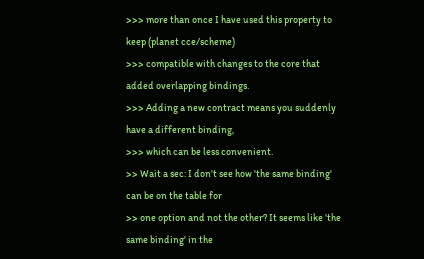>>> more than once I have used this property to keep (planet cce/scheme)
>>> compatible with changes to the core that added overlapping bindings.
>>> Adding a new contract means you suddenly have a different binding,
>>> which can be less convenient.
>> Wait a sec: I don't see how 'the same binding' can be on the table for
>> one option and not the other? It seems like 'the same binding' in the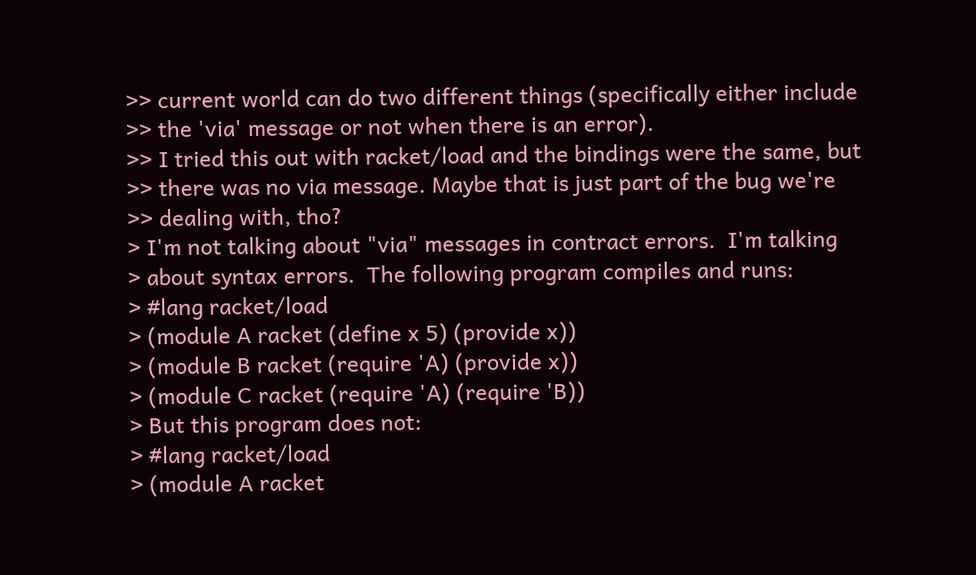>> current world can do two different things (specifically either include
>> the 'via' message or not when there is an error).
>> I tried this out with racket/load and the bindings were the same, but
>> there was no via message. Maybe that is just part of the bug we're
>> dealing with, tho?
> I'm not talking about "via" messages in contract errors.  I'm talking
> about syntax errors.  The following program compiles and runs:
> #lang racket/load
> (module A racket (define x 5) (provide x))
> (module B racket (require 'A) (provide x))
> (module C racket (require 'A) (require 'B))
> But this program does not:
> #lang racket/load
> (module A racket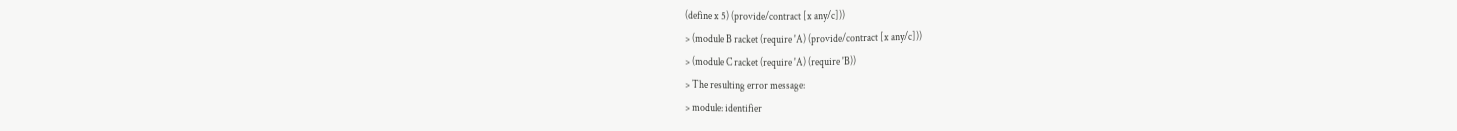(define x 5) (provide/contract [x any/c]))
> (module B racket (require 'A) (provide/contract [x any/c]))
> (module C racket (require 'A) (require 'B))
> The resulting error message:
> module: identifier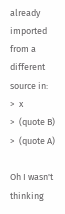already imported from a different source in:
>  x
>  (quote B)
>  (quote A)

Oh I wasn't thinking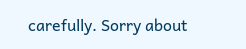carefully. Sorry about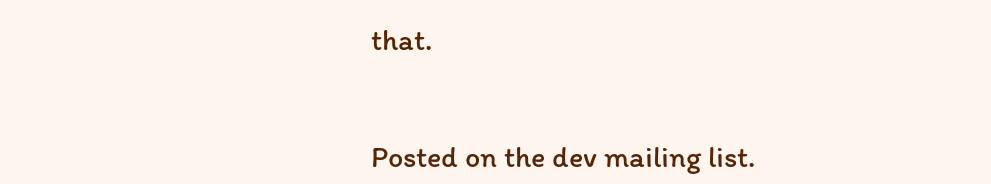that.


Posted on the dev mailing list.